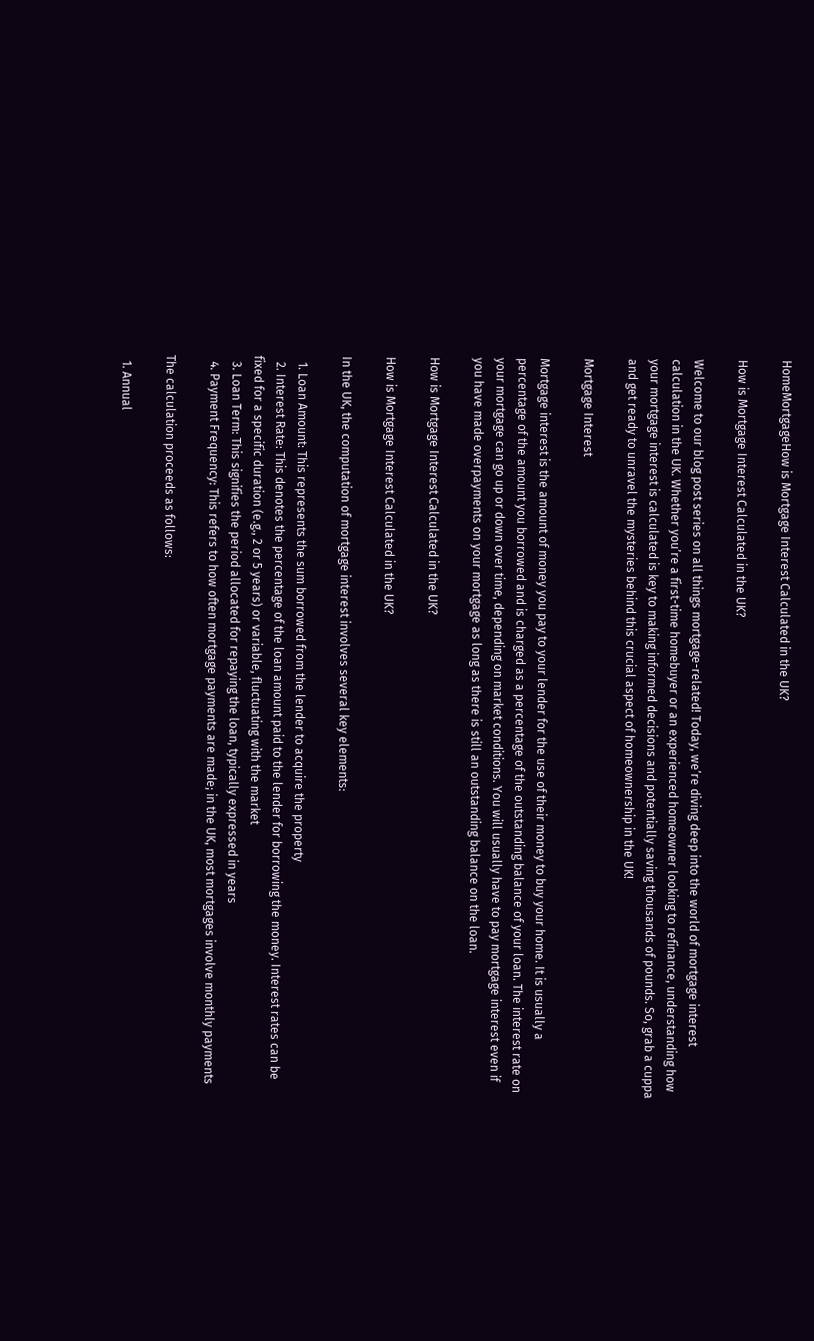HomeMortgageHow is Mortgage Interest Calculated in the UK?

How is Mortgage Interest Calculated in the UK?

Welcome to our blog post series on all things mortgage-related! Today, we’re diving deep into the world of mortgage interest calculation in the UK. Whether you’re a first-time homebuyer or an experienced homeowner looking to refinance, understanding how your mortgage interest is calculated is key to making informed decisions and potentially saving thousands of pounds. So, grab a cuppa and get ready to unravel the mysteries behind this crucial aspect of homeownership in the UK!

Mortgage Interest

Mortgage interest is the amount of money you pay to your lender for the use of their money to buy your home. It is usually a percentage of the amount you borrowed and is charged as a percentage of the outstanding balance of your loan. The interest rate on your mortgage can go up or down over time, depending on market conditions. You will usually have to pay mortgage interest even if you have made overpayments on your mortgage as long as there is still an outstanding balance on the loan.

How is Mortgage Interest Calculated in the UK?

How is Mortgage Interest Calculated in the UK?

In the UK, the computation of mortgage interest involves several key elements:

  1. Loan Amount: This represents the sum borrowed from the lender to acquire the property
  2. Interest Rate: This denotes the percentage of the loan amount paid to the lender for borrowing the money. Interest rates can be fixed for a specific duration (e.g., 2 or 5 years) or variable, fluctuating with the market
  3. Loan Term: This signifies the period allocated for repaying the loan, typically expressed in years
  4. Payment Frequency: This refers to how often mortgage payments are made; in the UK, most mortgages involve monthly payments

The calculation proceeds as follows:

  1. Annual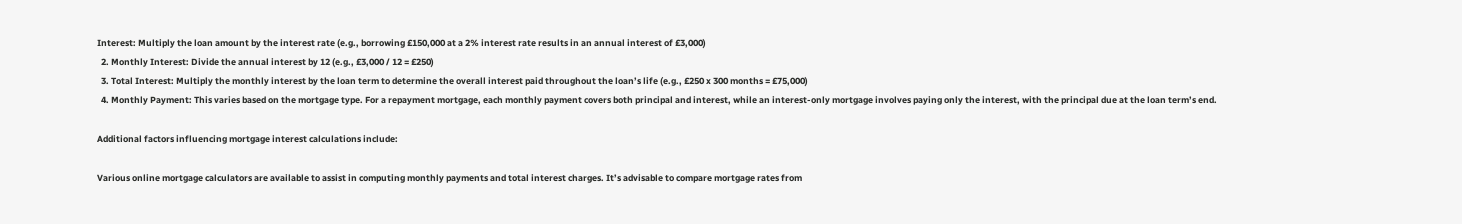Interest: Multiply the loan amount by the interest rate (e.g., borrowing £150,000 at a 2% interest rate results in an annual interest of £3,000)
  2. Monthly Interest: Divide the annual interest by 12 (e.g., £3,000 / 12 = £250)
  3. Total Interest: Multiply the monthly interest by the loan term to determine the overall interest paid throughout the loan’s life (e.g., £250 x 300 months = £75,000)
  4. Monthly Payment: This varies based on the mortgage type. For a repayment mortgage, each monthly payment covers both principal and interest, while an interest-only mortgage involves paying only the interest, with the principal due at the loan term’s end.

Additional factors influencing mortgage interest calculations include:

Various online mortgage calculators are available to assist in computing monthly payments and total interest charges. It’s advisable to compare mortgage rates from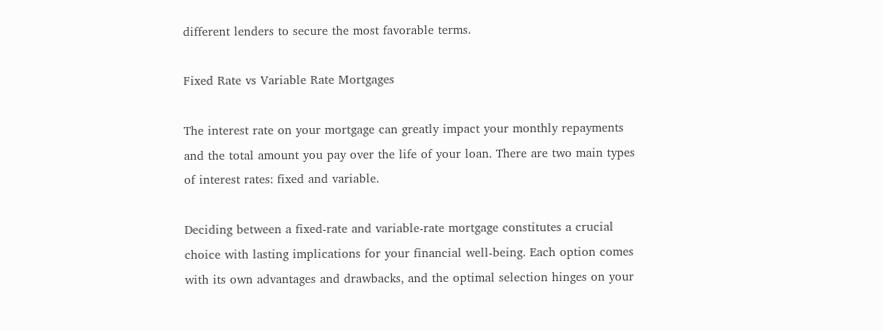different lenders to secure the most favorable terms.

Fixed Rate vs Variable Rate Mortgages

The interest rate on your mortgage can greatly impact your monthly repayments and the total amount you pay over the life of your loan. There are two main types of interest rates: fixed and variable.

Deciding between a fixed-rate and variable-rate mortgage constitutes a crucial choice with lasting implications for your financial well-being. Each option comes with its own advantages and drawbacks, and the optimal selection hinges on your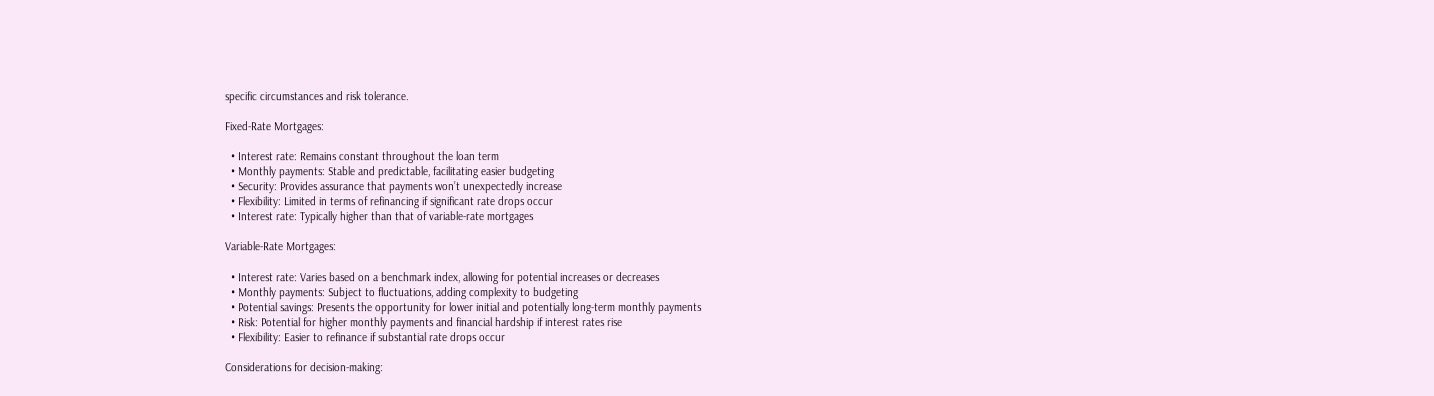specific circumstances and risk tolerance.

Fixed-Rate Mortgages:

  • Interest rate: Remains constant throughout the loan term
  • Monthly payments: Stable and predictable, facilitating easier budgeting
  • Security: Provides assurance that payments won’t unexpectedly increase
  • Flexibility: Limited in terms of refinancing if significant rate drops occur
  • Interest rate: Typically higher than that of variable-rate mortgages

Variable-Rate Mortgages:

  • Interest rate: Varies based on a benchmark index, allowing for potential increases or decreases
  • Monthly payments: Subject to fluctuations, adding complexity to budgeting
  • Potential savings: Presents the opportunity for lower initial and potentially long-term monthly payments
  • Risk: Potential for higher monthly payments and financial hardship if interest rates rise
  • Flexibility: Easier to refinance if substantial rate drops occur

Considerations for decision-making: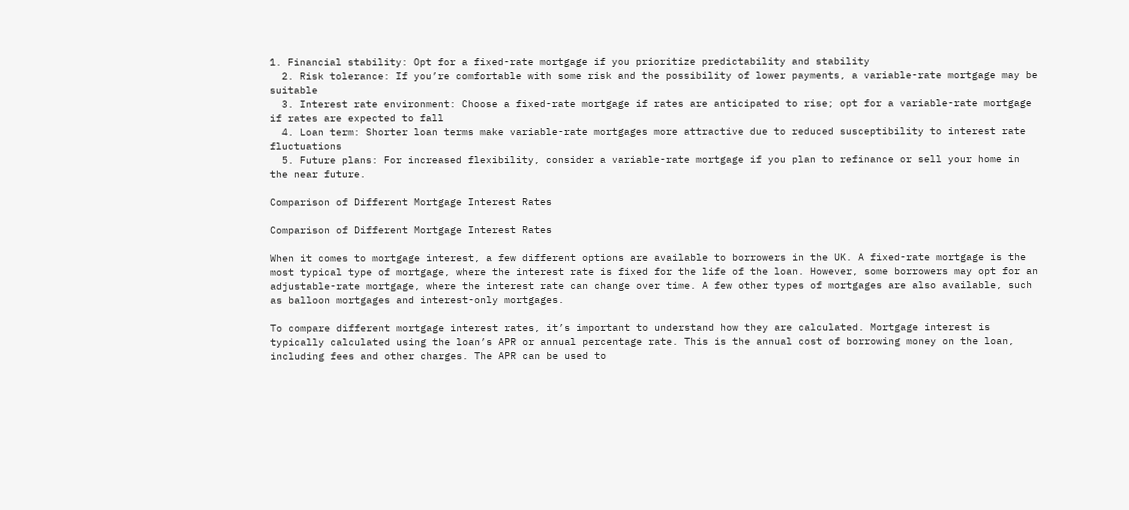1. Financial stability: Opt for a fixed-rate mortgage if you prioritize predictability and stability
  2. Risk tolerance: If you’re comfortable with some risk and the possibility of lower payments, a variable-rate mortgage may be suitable
  3. Interest rate environment: Choose a fixed-rate mortgage if rates are anticipated to rise; opt for a variable-rate mortgage if rates are expected to fall
  4. Loan term: Shorter loan terms make variable-rate mortgages more attractive due to reduced susceptibility to interest rate fluctuations
  5. Future plans: For increased flexibility, consider a variable-rate mortgage if you plan to refinance or sell your home in the near future.

Comparison of Different Mortgage Interest Rates

Comparison of Different Mortgage Interest Rates

When it comes to mortgage interest, a few different options are available to borrowers in the UK. A fixed-rate mortgage is the most typical type of mortgage, where the interest rate is fixed for the life of the loan. However, some borrowers may opt for an adjustable-rate mortgage, where the interest rate can change over time. A few other types of mortgages are also available, such as balloon mortgages and interest-only mortgages.

To compare different mortgage interest rates, it’s important to understand how they are calculated. Mortgage interest is typically calculated using the loan’s APR or annual percentage rate. This is the annual cost of borrowing money on the loan, including fees and other charges. The APR can be used to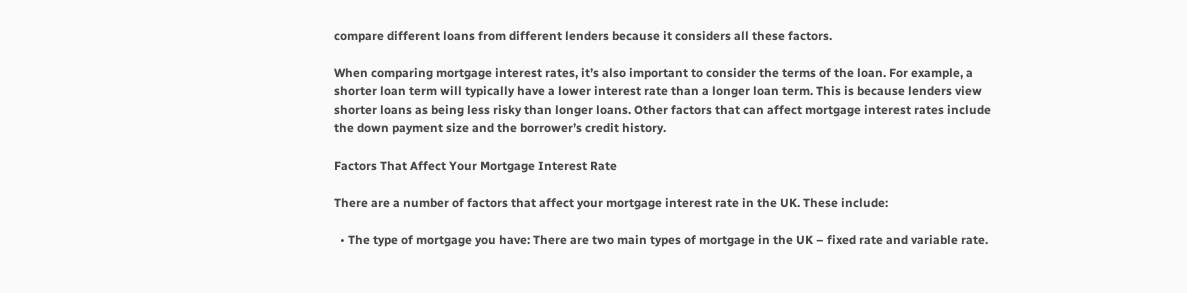compare different loans from different lenders because it considers all these factors.

When comparing mortgage interest rates, it’s also important to consider the terms of the loan. For example, a shorter loan term will typically have a lower interest rate than a longer loan term. This is because lenders view shorter loans as being less risky than longer loans. Other factors that can affect mortgage interest rates include the down payment size and the borrower’s credit history.

Factors That Affect Your Mortgage Interest Rate

There are a number of factors that affect your mortgage interest rate in the UK. These include:

  • The type of mortgage you have: There are two main types of mortgage in the UK – fixed rate and variable rate.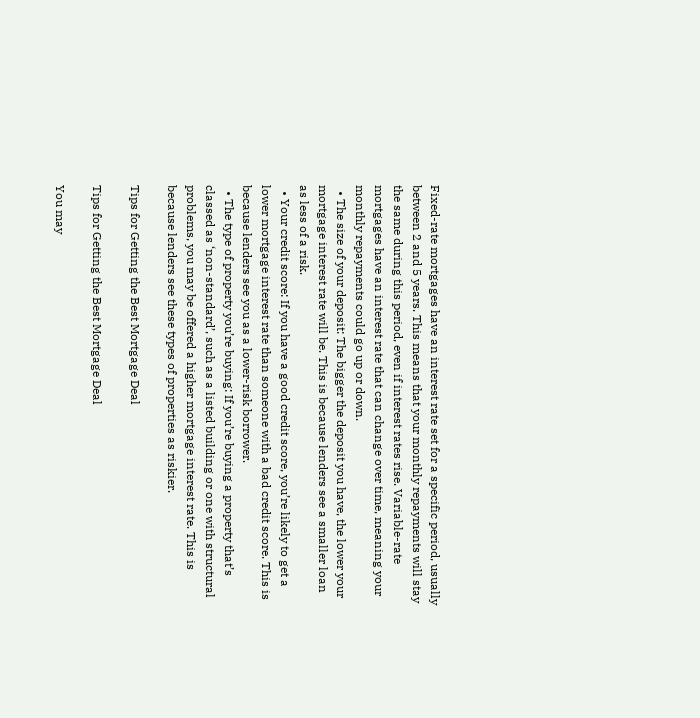Fixed-rate mortgages have an interest rate set for a specific period, usually between 2 and 5 years. This means that your monthly repayments will stay the same during this period, even if interest rates rise. Variable-rate mortgages have an interest rate that can change over time, meaning your monthly repayments could go up or down.
  • The size of your deposit: The bigger the deposit you have, the lower your mortgage interest rate will be. This is because lenders see a smaller loan as less of a risk.
  • Your credit score: If you have a good credit score, you’re likely to get a lower mortgage interest rate than someone with a bad credit score. This is because lenders see you as a lower-risk borrower.
  • The type of property you’re buying: If you’re buying a property that’s classed as ‘non-standard’, such as a listed building or one with structural problems, you may be offered a higher mortgage interest rate. This is because lenders see these types of properties as riskier.

Tips for Getting the Best Mortgage Deal

Tips for Getting the Best Mortgage Deal

You may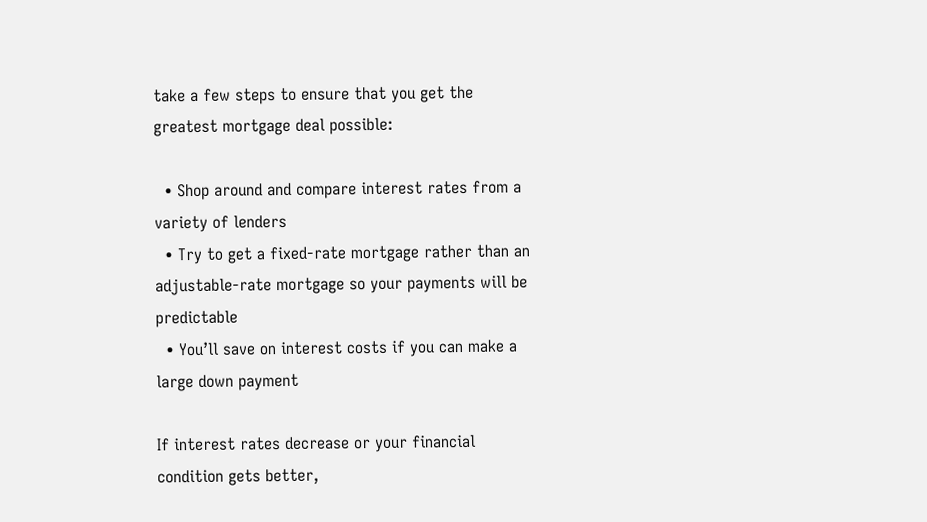take a few steps to ensure that you get the greatest mortgage deal possible:

  • Shop around and compare interest rates from a variety of lenders
  • Try to get a fixed-rate mortgage rather than an adjustable-rate mortgage so your payments will be predictable
  • You’ll save on interest costs if you can make a large down payment

If interest rates decrease or your financial condition gets better,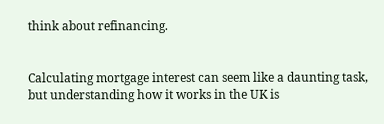think about refinancing.


Calculating mortgage interest can seem like a daunting task, but understanding how it works in the UK is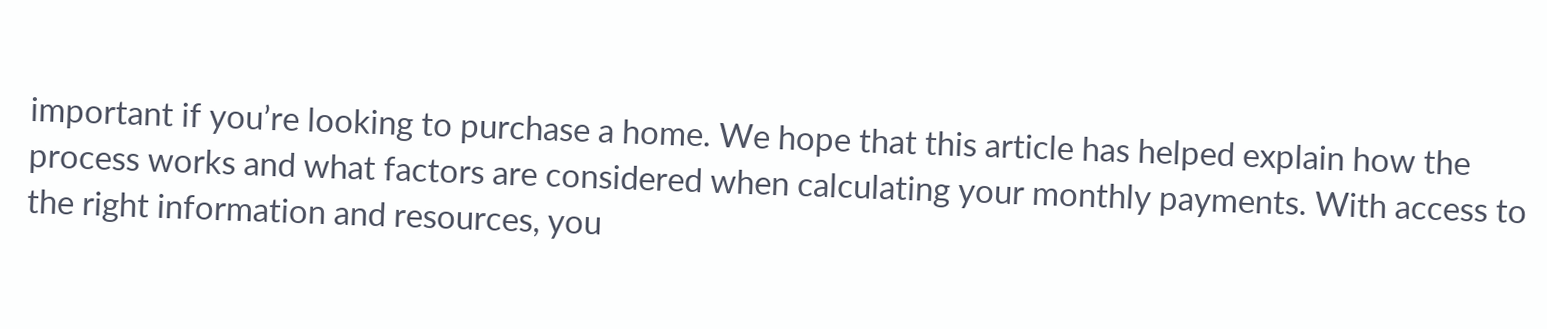important if you’re looking to purchase a home. We hope that this article has helped explain how the process works and what factors are considered when calculating your monthly payments. With access to the right information and resources, you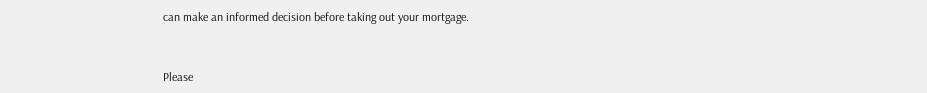can make an informed decision before taking out your mortgage.


Please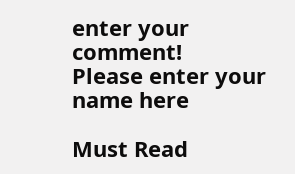enter your comment!
Please enter your name here

Must Read